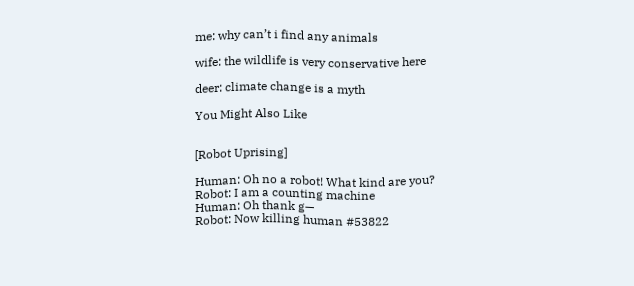me: why can’t i find any animals

wife: the wildlife is very conservative here

deer: climate change is a myth

You Might Also Like


[Robot Uprising]

Human: Oh no a robot! What kind are you?
Robot: I am a counting machine
Human: Oh thank g—
Robot: Now killing human #53822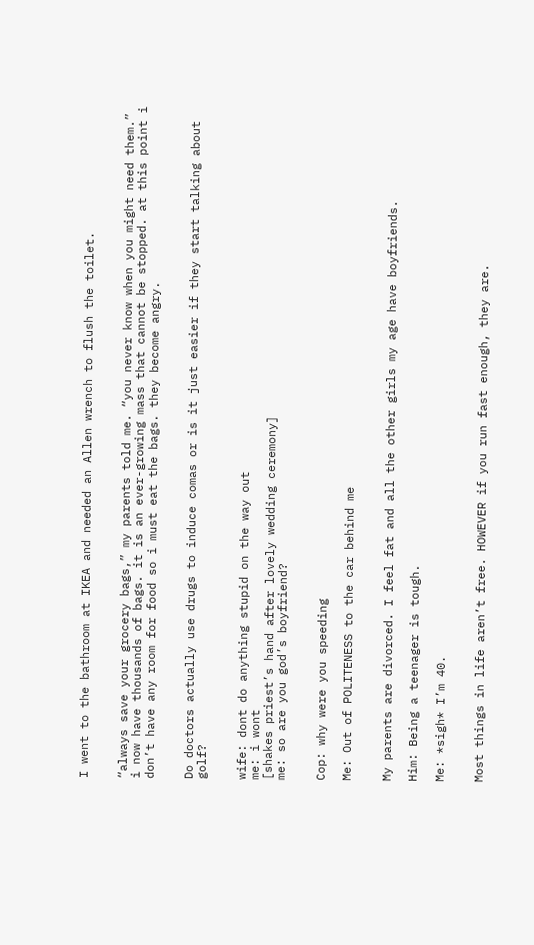I went to the bathroom at IKEA and needed an Allen wrench to flush the toilet.


“always save your grocery bags,” my parents told me. “you never know when you might need them.” i now have thousands of bags. it is an ever-growing mass that cannot be stopped. at this point i don’t have any room for food so i must eat the bags. they become angry.


Do doctors actually use drugs to induce comas or is it just easier if they start talking about golf?


wife: dont do anything stupid on the way out
me: i wont
[shakes priest’s hand after lovely wedding ceremony]
me: so are you god’s boyfriend?


Cop: why were you speeding

Me: Out of POLITENESS to the car behind me


My parents are divorced. I feel fat and all the other girls my age have boyfriends.

Him: Being a teenager is tough.

Me: *sigh* I’m 40.


Most things in life aren’t free. HOWEVER if you run fast enough, they are.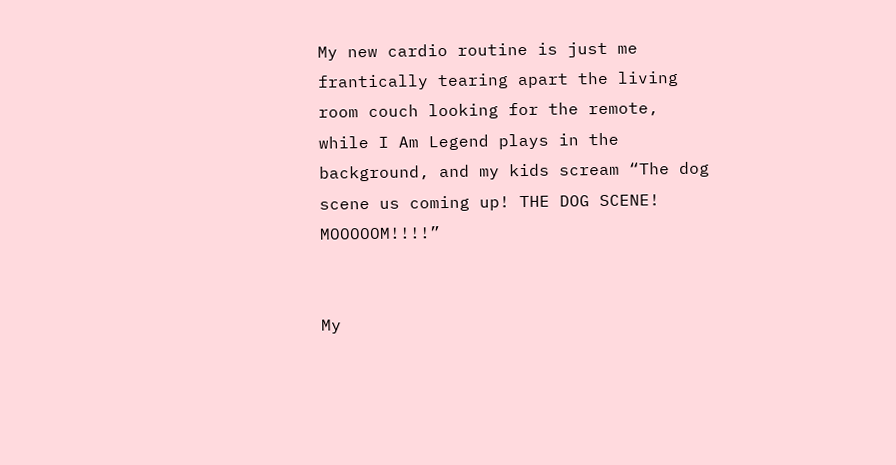My new cardio routine is just me frantically tearing apart the living room couch looking for the remote, while I Am Legend plays in the background, and my kids scream “The dog scene us coming up! THE DOG SCENE! MOOOOOM!!!!”


My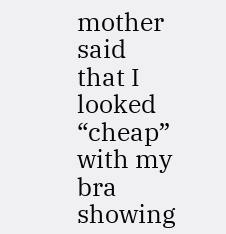mother said that I looked “cheap” with my bra showing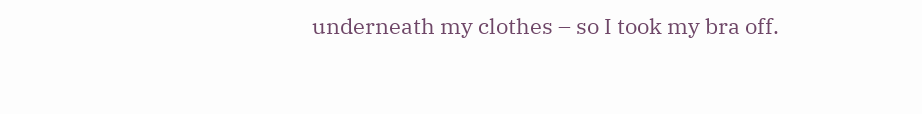underneath my clothes – so I took my bra off.